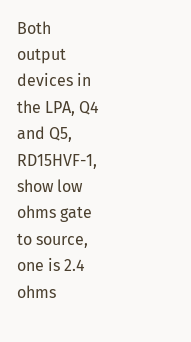Both output devices in the LPA, Q4 and Q5, RD15HVF-1, show low ohms gate to source, one is 2.4 ohms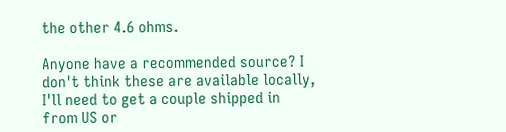the other 4.6 ohms.

Anyone have a recommended source? I don't think these are available locally, I'll need to get a couple shipped in from US or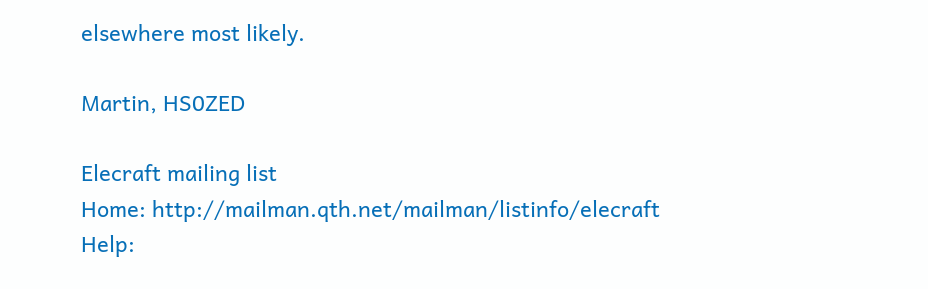elsewhere most likely.

Martin, HS0ZED

Elecraft mailing list
Home: http://mailman.qth.net/mailman/listinfo/elecraft
Help: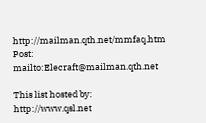http://mailman.qth.net/mmfaq.htm
Post: mailto:Elecraft@mailman.qth.net

This list hosted by: http://www.qsl.net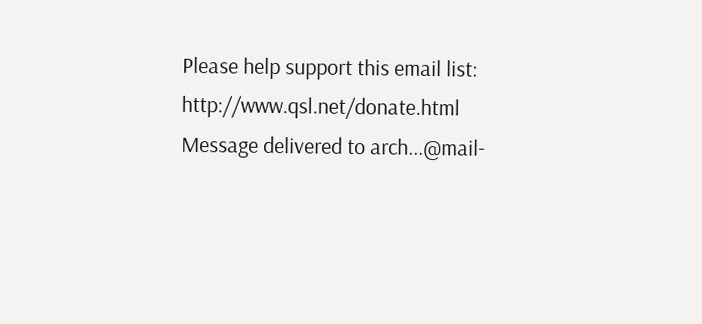Please help support this email list: http://www.qsl.net/donate.html
Message delivered to arch...@mail-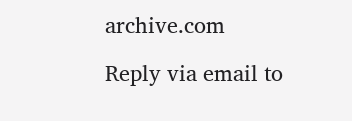archive.com

Reply via email to